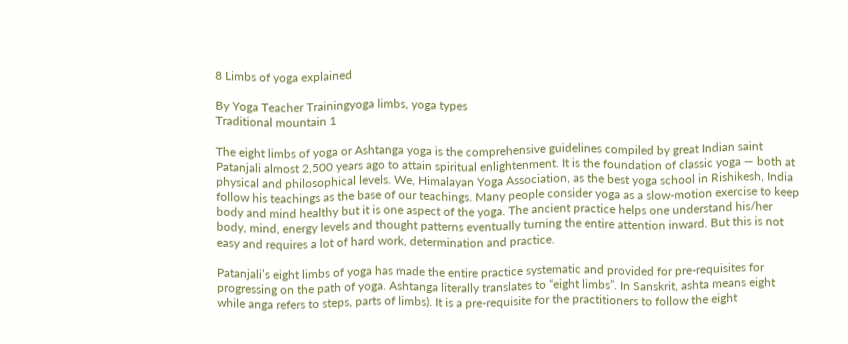8 Limbs of yoga explained

By Yoga Teacher Trainingyoga limbs, yoga types
Traditional mountain 1

The eight limbs of yoga or Ashtanga yoga is the comprehensive guidelines compiled by great Indian saint Patanjali almost 2,500 years ago to attain spiritual enlightenment. It is the foundation of classic yoga — both at physical and philosophical levels. We, Himalayan Yoga Association, as the best yoga school in Rishikesh, India follow his teachings as the base of our teachings. Many people consider yoga as a slow-motion exercise to keep body and mind healthy but it is one aspect of the yoga. The ancient practice helps one understand his/her body, mind, energy levels and thought patterns eventually turning the entire attention inward. But this is not easy and requires a lot of hard work, determination and practice.

Patanjali’s eight limbs of yoga has made the entire practice systematic and provided for pre-requisites for progressing on the path of yoga. Ashtanga literally translates to “eight limbs”. In Sanskrit, ashta means eight while anga refers to steps, parts of limbs). It is a pre-requisite for the practitioners to follow the eight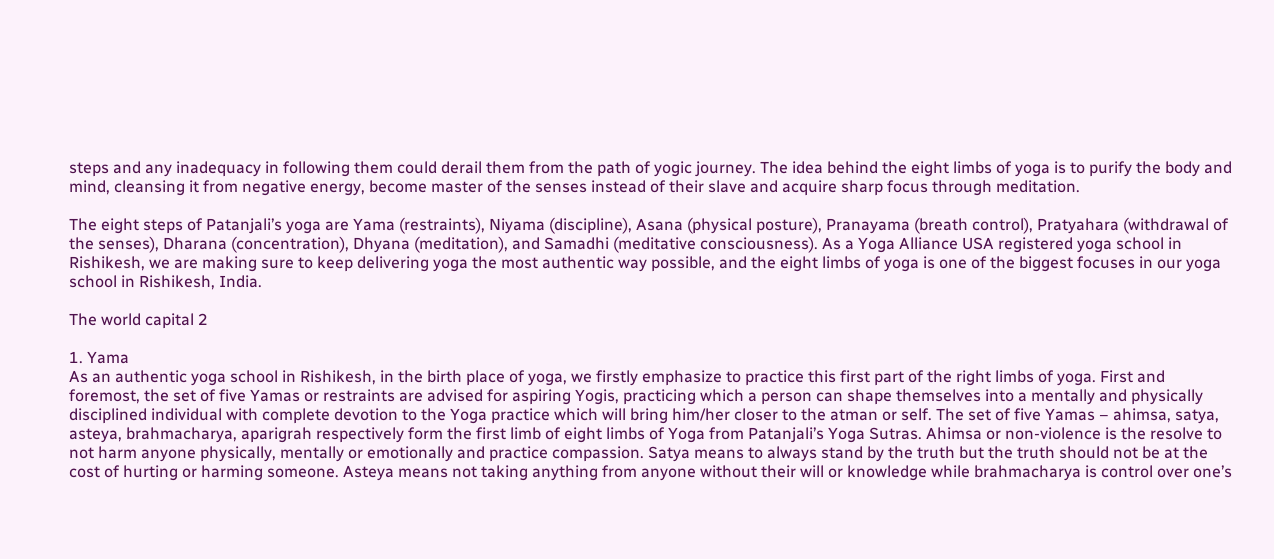steps and any inadequacy in following them could derail them from the path of yogic journey. The idea behind the eight limbs of yoga is to purify the body and mind, cleansing it from negative energy, become master of the senses instead of their slave and acquire sharp focus through meditation.

The eight steps of Patanjali’s yoga are Yama (restraints), Niyama (discipline), Asana (physical posture), Pranayama (breath control), Pratyahara (withdrawal of the senses), Dharana (concentration), Dhyana (meditation), and Samadhi (meditative consciousness). As a Yoga Alliance USA registered yoga school in Rishikesh, we are making sure to keep delivering yoga the most authentic way possible, and the eight limbs of yoga is one of the biggest focuses in our yoga school in Rishikesh, India.

The world capital 2

1. Yama
As an authentic yoga school in Rishikesh, in the birth place of yoga, we firstly emphasize to practice this first part of the right limbs of yoga. First and foremost, the set of five Yamas or restraints are advised for aspiring Yogis, practicing which a person can shape themselves into a mentally and physically disciplined individual with complete devotion to the Yoga practice which will bring him/her closer to the atman or self. The set of five Yamas – ahimsa, satya, asteya, brahmacharya, aparigrah respectively form the first limb of eight limbs of Yoga from Patanjali’s Yoga Sutras. Ahimsa or non-violence is the resolve to not harm anyone physically, mentally or emotionally and practice compassion. Satya means to always stand by the truth but the truth should not be at the cost of hurting or harming someone. Asteya means not taking anything from anyone without their will or knowledge while brahmacharya is control over one’s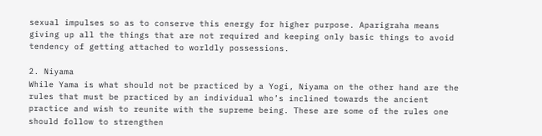sexual impulses so as to conserve this energy for higher purpose. Aparigraha means giving up all the things that are not required and keeping only basic things to avoid tendency of getting attached to worldly possessions.

2. Niyama
While Yama is what should not be practiced by a Yogi, Niyama on the other hand are the rules that must be practiced by an individual who’s inclined towards the ancient practice and wish to reunite with the supreme being. These are some of the rules one should follow to strengthen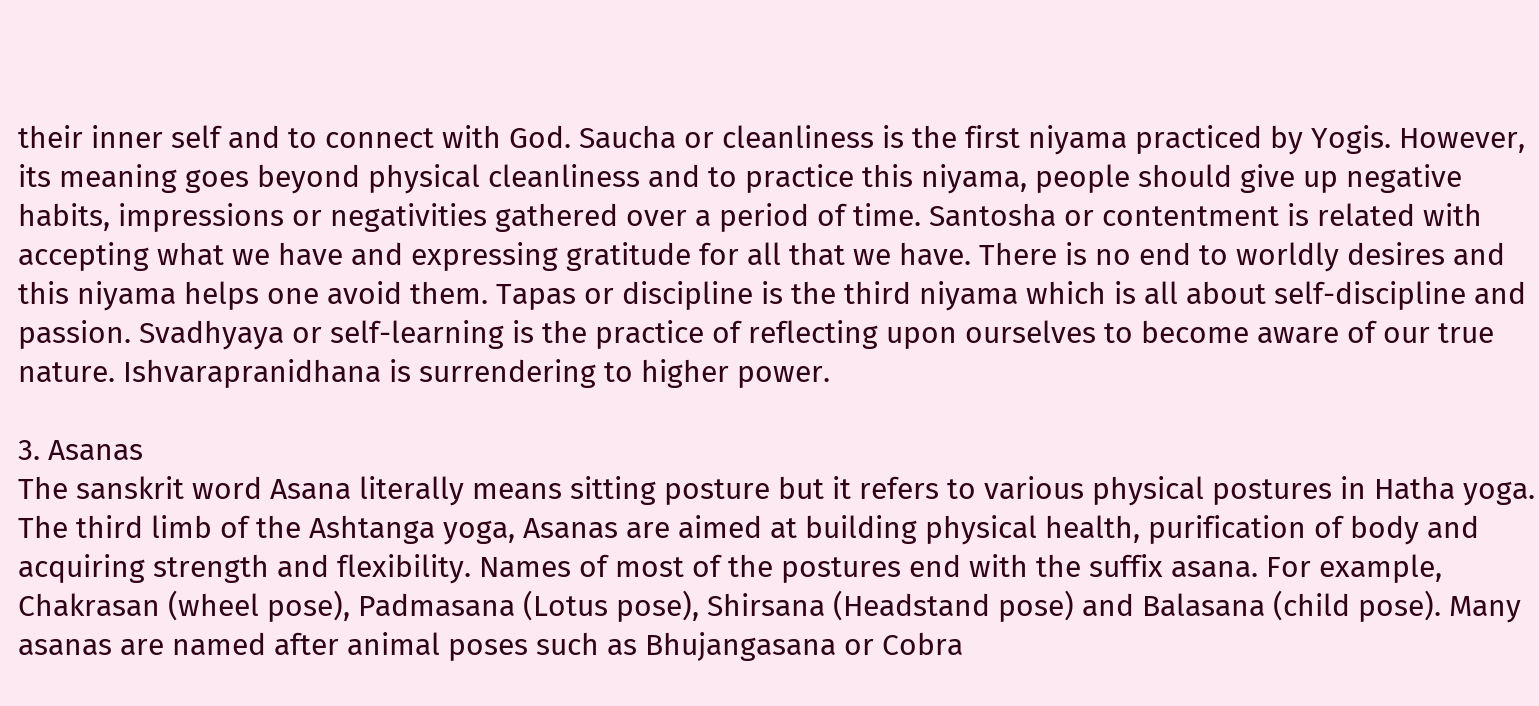their inner self and to connect with God. Saucha or cleanliness is the first niyama practiced by Yogis. However, its meaning goes beyond physical cleanliness and to practice this niyama, people should give up negative habits, impressions or negativities gathered over a period of time. Santosha or contentment is related with accepting what we have and expressing gratitude for all that we have. There is no end to worldly desires and this niyama helps one avoid them. Tapas or discipline is the third niyama which is all about self-discipline and passion. Svadhyaya or self-learning is the practice of reflecting upon ourselves to become aware of our true nature. Ishvarapranidhana is surrendering to higher power.

3. Asanas
The sanskrit word Asana literally means sitting posture but it refers to various physical postures in Hatha yoga. The third limb of the Ashtanga yoga, Asanas are aimed at building physical health, purification of body and acquiring strength and flexibility. Names of most of the postures end with the suffix asana. For example, Chakrasan (wheel pose), Padmasana (Lotus pose), Shirsana (Headstand pose) and Balasana (child pose). Many asanas are named after animal poses such as Bhujangasana or Cobra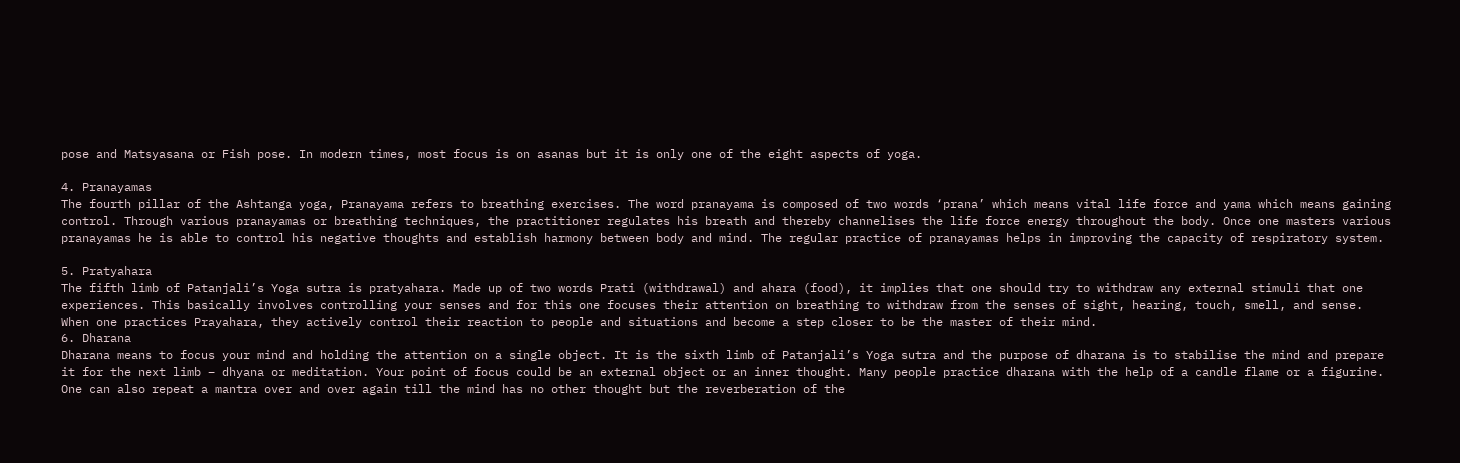pose and Matsyasana or Fish pose. In modern times, most focus is on asanas but it is only one of the eight aspects of yoga.

4. Pranayamas
The fourth pillar of the Ashtanga yoga, Pranayama refers to breathing exercises. The word pranayama is composed of two words ‘prana’ which means vital life force and yama which means gaining control. Through various pranayamas or breathing techniques, the practitioner regulates his breath and thereby channelises the life force energy throughout the body. Once one masters various pranayamas he is able to control his negative thoughts and establish harmony between body and mind. The regular practice of pranayamas helps in improving the capacity of respiratory system.

5. Pratyahara
The fifth limb of Patanjali’s Yoga sutra is pratyahara. Made up of two words Prati (withdrawal) and ahara (food), it implies that one should try to withdraw any external stimuli that one experiences. This basically involves controlling your senses and for this one focuses their attention on breathing to withdraw from the senses of sight, hearing, touch, smell, and sense. When one practices Prayahara, they actively control their reaction to people and situations and become a step closer to be the master of their mind.
6. Dharana
Dharana means to focus your mind and holding the attention on a single object. It is the sixth limb of Patanjali’s Yoga sutra and the purpose of dharana is to stabilise the mind and prepare it for the next limb – dhyana or meditation. Your point of focus could be an external object or an inner thought. Many people practice dharana with the help of a candle flame or a figurine. One can also repeat a mantra over and over again till the mind has no other thought but the reverberation of the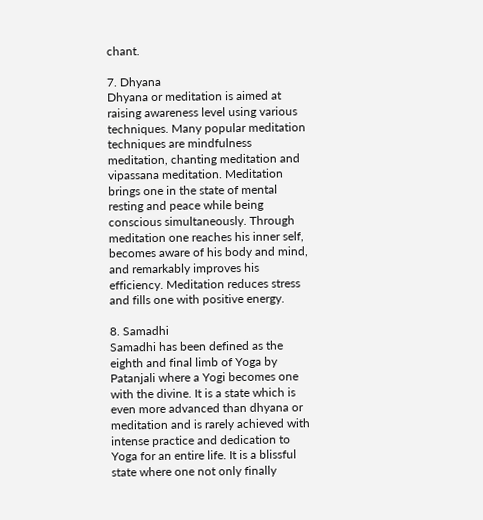chant.

7. Dhyana
Dhyana or meditation is aimed at raising awareness level using various techniques. Many popular meditation techniques are mindfulness meditation, chanting meditation and vipassana meditation. Meditation brings one in the state of mental resting and peace while being conscious simultaneously. Through meditation one reaches his inner self, becomes aware of his body and mind, and remarkably improves his efficiency. Meditation reduces stress and fills one with positive energy.

8. Samadhi
Samadhi has been defined as the eighth and final limb of Yoga by Patanjali where a Yogi becomes one with the divine. It is a state which is even more advanced than dhyana or meditation and is rarely achieved with intense practice and dedication to Yoga for an entire life. It is a blissful state where one not only finally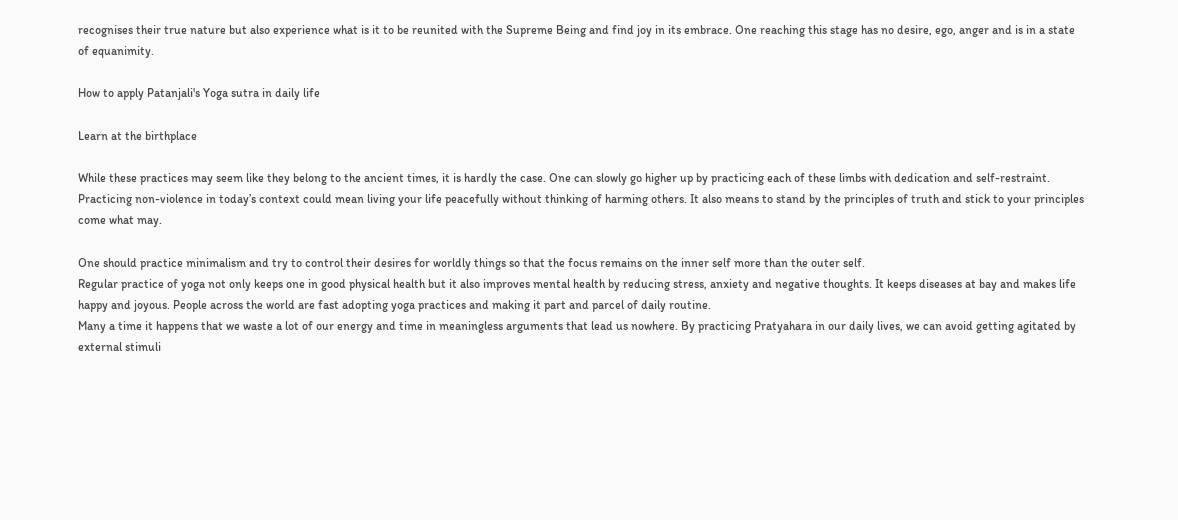recognises their true nature but also experience what is it to be reunited with the Supreme Being and find joy in its embrace. One reaching this stage has no desire, ego, anger and is in a state of equanimity.

How to apply Patanjali's Yoga sutra in daily life

Learn at the birthplace

While these practices may seem like they belong to the ancient times, it is hardly the case. One can slowly go higher up by practicing each of these limbs with dedication and self-restraint. Practicing non-violence in today’s context could mean living your life peacefully without thinking of harming others. It also means to stand by the principles of truth and stick to your principles come what may.

One should practice minimalism and try to control their desires for worldly things so that the focus remains on the inner self more than the outer self.
Regular practice of yoga not only keeps one in good physical health but it also improves mental health by reducing stress, anxiety and negative thoughts. It keeps diseases at bay and makes life happy and joyous. People across the world are fast adopting yoga practices and making it part and parcel of daily routine.
Many a time it happens that we waste a lot of our energy and time in meaningless arguments that lead us nowhere. By practicing Pratyahara in our daily lives, we can avoid getting agitated by external stimuli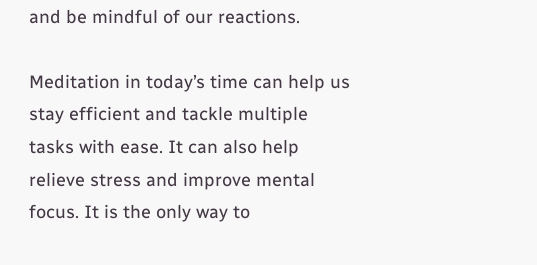and be mindful of our reactions.

Meditation in today’s time can help us stay efficient and tackle multiple tasks with ease. It can also help relieve stress and improve mental focus. It is the only way to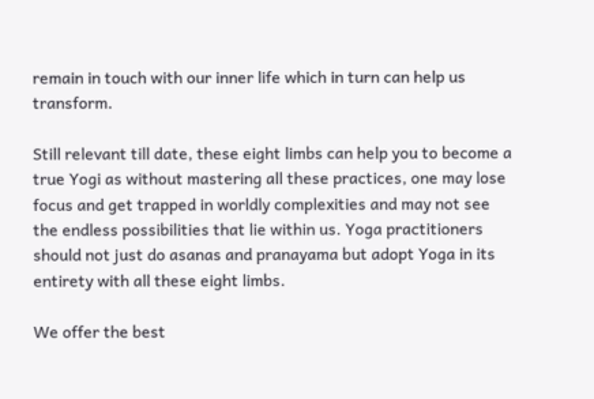remain in touch with our inner life which in turn can help us transform.

Still relevant till date, these eight limbs can help you to become a true Yogi as without mastering all these practices, one may lose focus and get trapped in worldly complexities and may not see the endless possibilities that lie within us. Yoga practitioners should not just do asanas and pranayama but adopt Yoga in its entirety with all these eight limbs.

We offer the best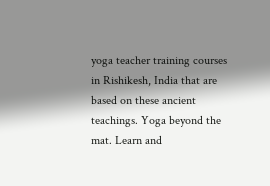yoga teacher training courses in Rishikesh, India that are based on these ancient teachings. Yoga beyond the mat. Learn and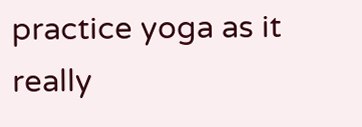practice yoga as it really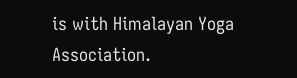is with Himalayan Yoga Association.